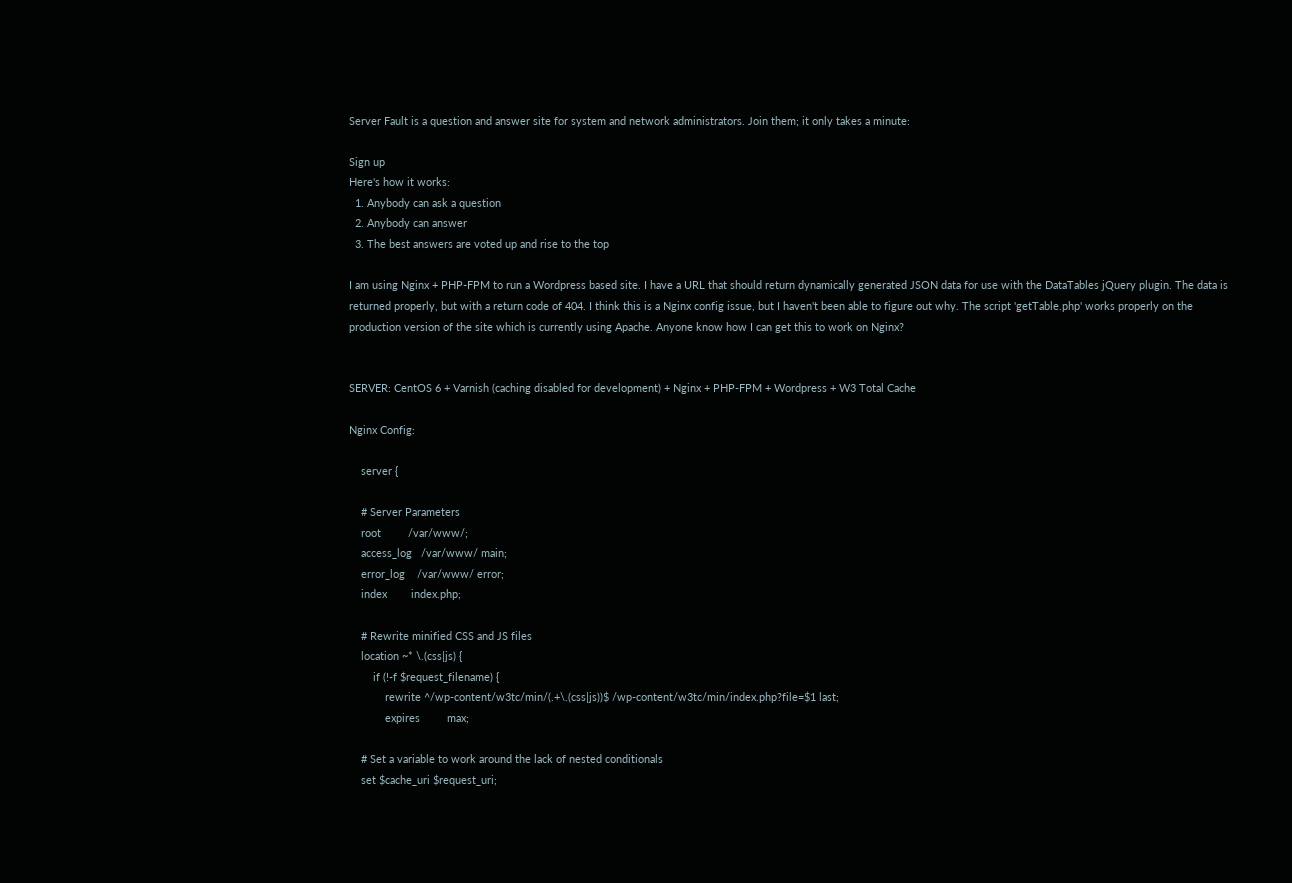Server Fault is a question and answer site for system and network administrators. Join them; it only takes a minute:

Sign up
Here's how it works:
  1. Anybody can ask a question
  2. Anybody can answer
  3. The best answers are voted up and rise to the top

I am using Nginx + PHP-FPM to run a Wordpress based site. I have a URL that should return dynamically generated JSON data for use with the DataTables jQuery plugin. The data is returned properly, but with a return code of 404. I think this is a Nginx config issue, but I haven't been able to figure out why. The script 'getTable.php' works properly on the production version of the site which is currently using Apache. Anyone know how I can get this to work on Nginx?


SERVER: CentOS 6 + Varnish (caching disabled for development) + Nginx + PHP-FPM + Wordpress + W3 Total Cache

Nginx Config:

    server {

    # Server Parameters
    root         /var/www/;
    access_log   /var/www/ main;
    error_log    /var/www/ error;
    index        index.php;

    # Rewrite minified CSS and JS files
    location ~* \.(css|js) {
        if (!-f $request_filename) {
            rewrite ^/wp-content/w3tc/min/(.+\.(css|js))$ /wp-content/w3tc/min/index.php?file=$1 last;
            expires         max;

    # Set a variable to work around the lack of nested conditionals
    set $cache_uri $request_uri;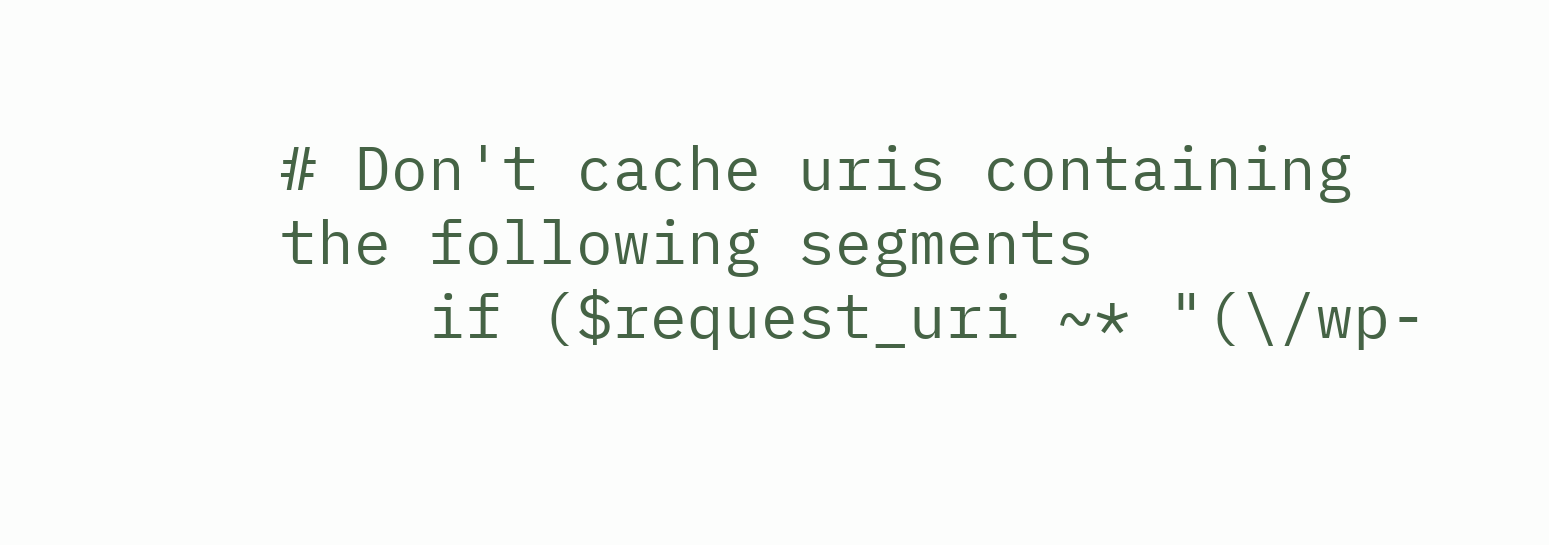# Don't cache uris containing the following segments
    if ($request_uri ~* "(\/wp-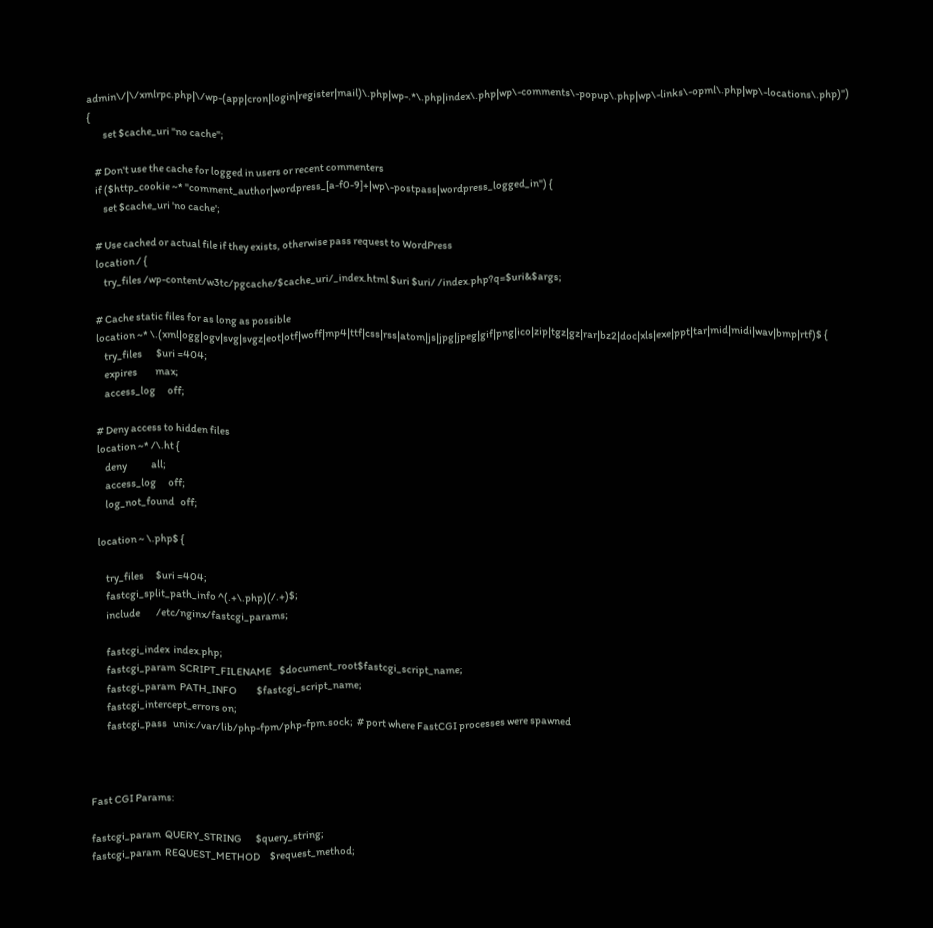admin\/|\/xmlrpc.php|\/wp-(app|cron|login|register|mail)\.php|wp-.*\.php|index\.php|wp\-comments\-popup\.php|wp\-links\-opml\.php|wp\-locations\.php)") {
        set $cache_uri "no cache";

    # Don't use the cache for logged in users or recent commenters
    if ($http_cookie ~* "comment_author|wordpress_[a-f0-9]+|wp\-postpass|wordpress_logged_in") {
        set $cache_uri 'no cache';

    # Use cached or actual file if they exists, otherwise pass request to WordPress
    location / {
        try_files /wp-content/w3tc/pgcache/$cache_uri/_index.html $uri $uri/ /index.php?q=$uri&$args;

    # Cache static files for as long as possible
    location ~* \.(xml|ogg|ogv|svg|svgz|eot|otf|woff|mp4|ttf|css|rss|atom|js|jpg|jpeg|gif|png|ico|zip|tgz|gz|rar|bz2|doc|xls|exe|ppt|tar|mid|midi|wav|bmp|rtf)$ {
        try_files       $uri =404;
        expires         max;
        access_log      off;

    # Deny access to hidden files
    location ~* /\.ht {
        deny            all;
        access_log      off;
        log_not_found   off;

    location ~ \.php$ {

        try_files      $uri =404;
        fastcgi_split_path_info ^(.+\.php)(/.+)$;
        include        /etc/nginx/fastcgi_params;

        fastcgi_index  index.php;
        fastcgi_param  SCRIPT_FILENAME    $document_root$fastcgi_script_name;
        fastcgi_param  PATH_INFO          $fastcgi_script_name;
        fastcgi_intercept_errors on;
        fastcgi_pass   unix:/var/lib/php-fpm/php-fpm.sock;  # port where FastCGI processes were spawned



Fast CGI Params:

fastcgi_param  QUERY_STRING       $query_string;
fastcgi_param  REQUEST_METHOD     $request_method;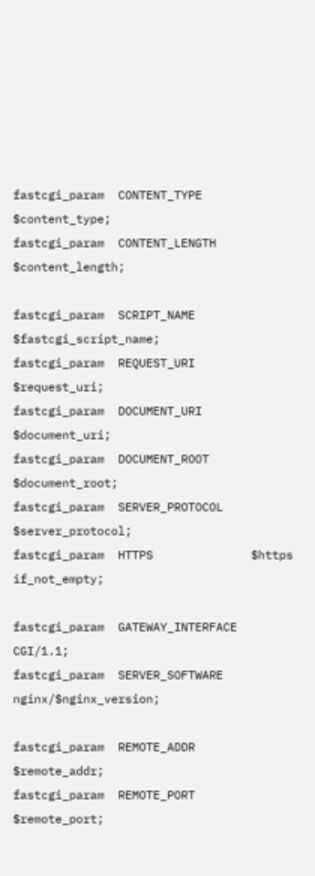fastcgi_param  CONTENT_TYPE       $content_type;
fastcgi_param  CONTENT_LENGTH     $content_length;

fastcgi_param  SCRIPT_NAME        $fastcgi_script_name;
fastcgi_param  REQUEST_URI        $request_uri;
fastcgi_param  DOCUMENT_URI       $document_uri;
fastcgi_param  DOCUMENT_ROOT      $document_root;
fastcgi_param  SERVER_PROTOCOL    $server_protocol;
fastcgi_param  HTTPS              $https if_not_empty;

fastcgi_param  GATEWAY_INTERFACE  CGI/1.1;
fastcgi_param  SERVER_SOFTWARE    nginx/$nginx_version;

fastcgi_param  REMOTE_ADDR        $remote_addr;
fastcgi_param  REMOTE_PORT        $remote_port;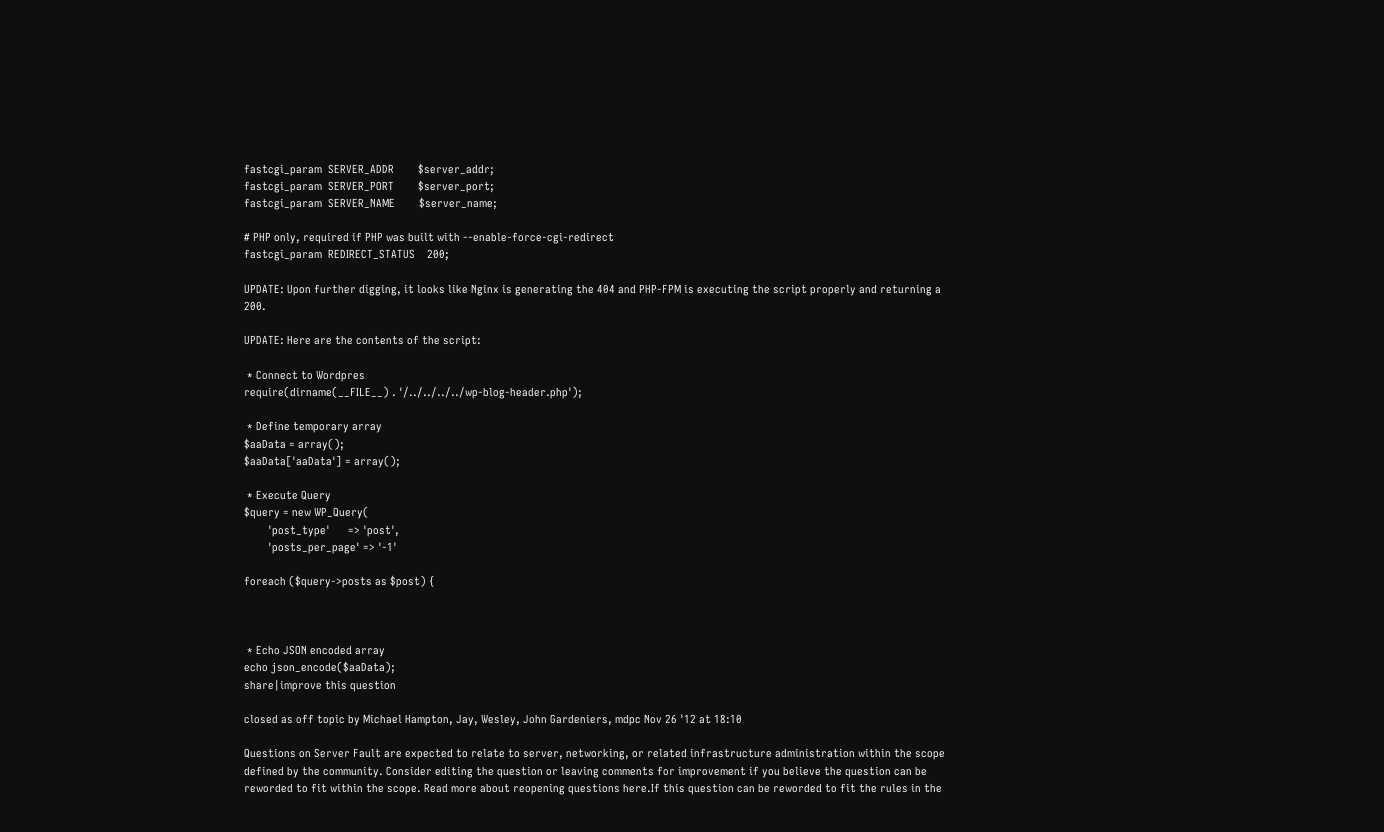fastcgi_param  SERVER_ADDR        $server_addr;
fastcgi_param  SERVER_PORT        $server_port;
fastcgi_param  SERVER_NAME        $server_name;

# PHP only, required if PHP was built with --enable-force-cgi-redirect
fastcgi_param  REDIRECT_STATUS    200;

UPDATE: Upon further digging, it looks like Nginx is generating the 404 and PHP-FPM is executing the script properly and returning a 200.

UPDATE: Here are the contents of the script:

 * Connect to Wordpres
require(dirname(__FILE__) . '/../../../../wp-blog-header.php');

 * Define temporary array
$aaData = array();
$aaData['aaData'] = array();

 * Execute Query
$query = new WP_Query(
        'post_type'      => 'post',
        'posts_per_page' => '-1'

foreach ($query->posts as $post) {



 * Echo JSON encoded array
echo json_encode($aaData);
share|improve this question

closed as off topic by Michael Hampton, Jay, Wesley, John Gardeniers, mdpc Nov 26 '12 at 18:10

Questions on Server Fault are expected to relate to server, networking, or related infrastructure administration within the scope defined by the community. Consider editing the question or leaving comments for improvement if you believe the question can be reworded to fit within the scope. Read more about reopening questions here.If this question can be reworded to fit the rules in the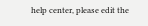help center, please edit the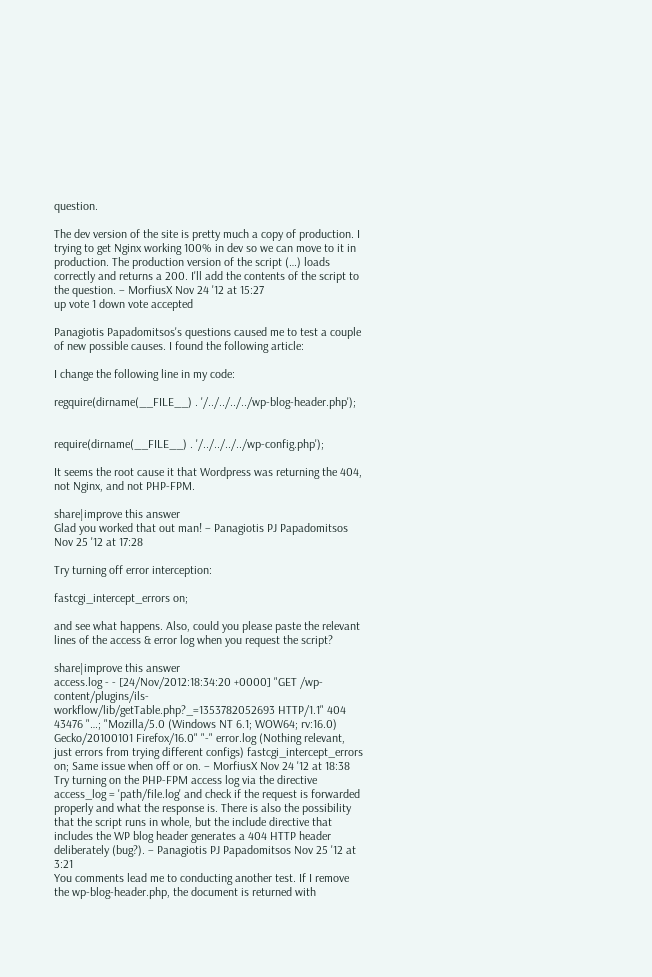question.

The dev version of the site is pretty much a copy of production. I trying to get Nginx working 100% in dev so we can move to it in production. The production version of the script (…) loads correctly and returns a 200. I'll add the contents of the script to the question. – MorfiusX Nov 24 '12 at 15:27
up vote 1 down vote accepted

Panagiotis Papadomitsos's questions caused me to test a couple of new possible causes. I found the following article:

I change the following line in my code:

regquire(dirname(__FILE__) . '/../../../../wp-blog-header.php');


require(dirname(__FILE__) . '/../../../../wp-config.php');

It seems the root cause it that Wordpress was returning the 404, not Nginx, and not PHP-FPM.

share|improve this answer
Glad you worked that out man! – Panagiotis PJ Papadomitsos Nov 25 '12 at 17:28

Try turning off error interception:

fastcgi_intercept_errors on;

and see what happens. Also, could you please paste the relevant lines of the access & error log when you request the script?

share|improve this answer
access.log - - [24/Nov/2012:18:34:20 +0000] "GET /wp-content/plugins/ils-workflow/lib/getTable.php?_=1353782052693 HTTP/1.1" 404 43476 "…; "Mozilla/5.0 (Windows NT 6.1; WOW64; rv:16.0) Gecko/20100101 Firefox/16.0" "-" error.log (Nothing relevant, just errors from trying different configs) fastcgi_intercept_errors on; Same issue when off or on. – MorfiusX Nov 24 '12 at 18:38
Try turning on the PHP-FPM access log via the directive access_log = 'path/file.log' and check if the request is forwarded properly and what the response is. There is also the possibility that the script runs in whole, but the include directive that includes the WP blog header generates a 404 HTTP header deliberately (bug?). – Panagiotis PJ Papadomitsos Nov 25 '12 at 3:21
You comments lead me to conducting another test. If I remove the wp-blog-header.php, the document is returned with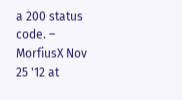a 200 status code. – MorfiusX Nov 25 '12 at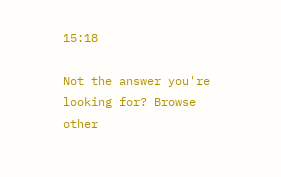15:18

Not the answer you're looking for? Browse other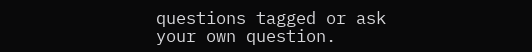questions tagged or ask your own question.